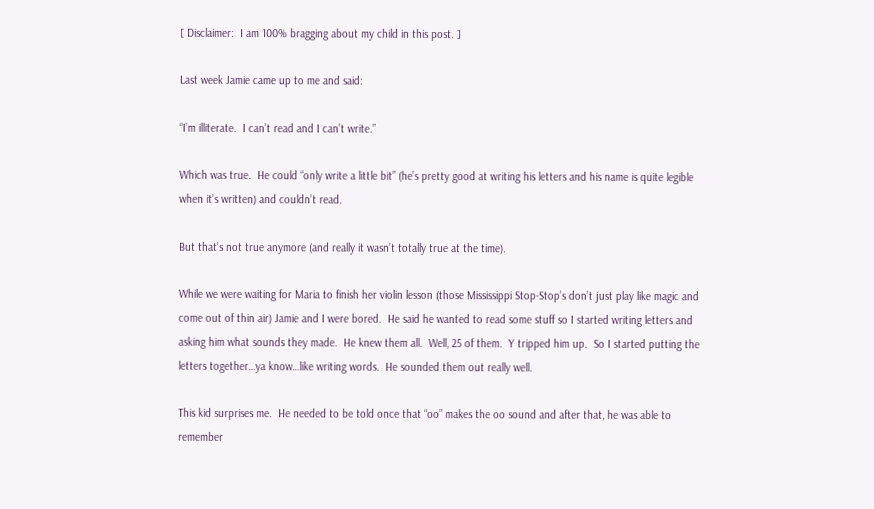[ Disclaimer:  I am 100% bragging about my child in this post. ]

Last week Jamie came up to me and said:

“I’m illiterate.  I can’t read and I can’t write.”

Which was true.  He could “only write a little bit” (he’s pretty good at writing his letters and his name is quite legible when it’s written) and couldn’t read.

But that’s not true anymore (and really it wasn’t totally true at the time).

While we were waiting for Maria to finish her violin lesson (those Mississippi Stop-Stop’s don’t just play like magic and come out of thin air) Jamie and I were bored.  He said he wanted to read some stuff so I started writing letters and asking him what sounds they made.  He knew them all.  Well, 25 of them.  Y tripped him up.  So I started putting the letters together…ya know…like writing words.  He sounded them out really well.

This kid surprises me.  He needed to be told once that “oo” makes the oo sound and after that, he was able to remember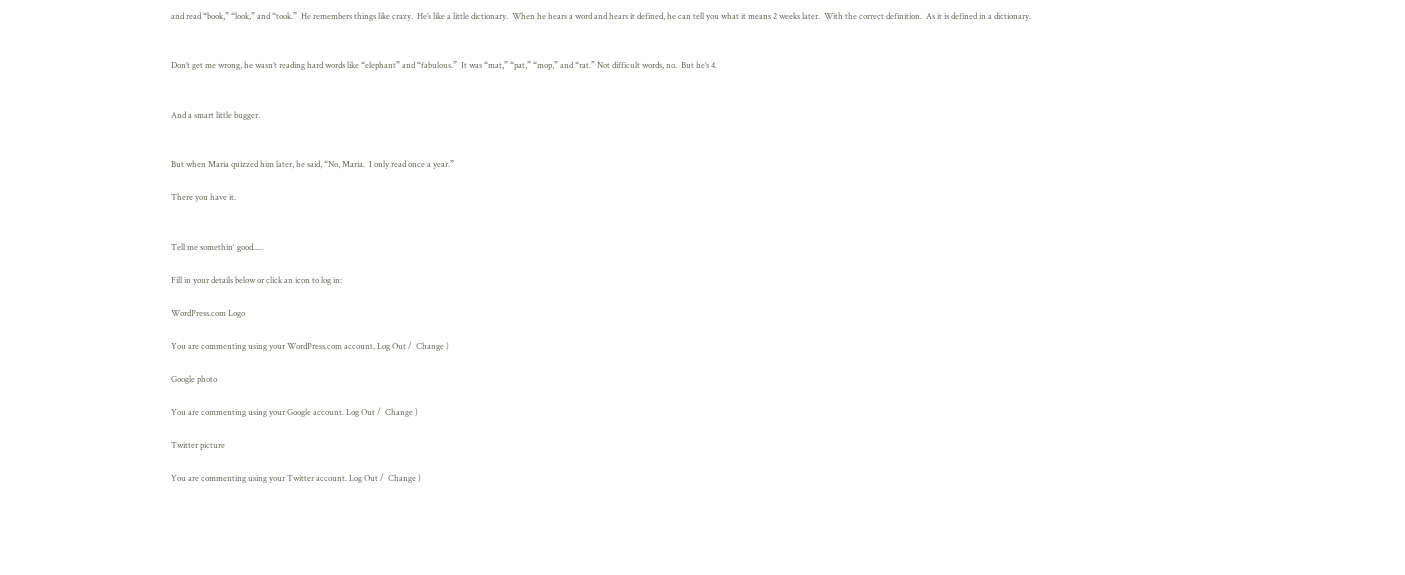and read “book,” “look,” and “took.”  He remembers things like crazy.  He’s like a little dictionary.  When he hears a word and hears it defined, he can tell you what it means 2 weeks later.  With the correct definition.  As it is defined in a dictionary.


Don’t get me wrong, he wasn’t reading hard words like “elephant” and “fabulous.”  It was “mat,” “pat,” “mop,” and “rat.” Not difficult words, no.  But he’s 4.


And a smart little bugger.


But when Maria quizzed him later, he said, “No, Maria.  I only read once a year.”

There you have it.


Tell me somethin' good.....

Fill in your details below or click an icon to log in:

WordPress.com Logo

You are commenting using your WordPress.com account. Log Out /  Change )

Google photo

You are commenting using your Google account. Log Out /  Change )

Twitter picture

You are commenting using your Twitter account. Log Out /  Change )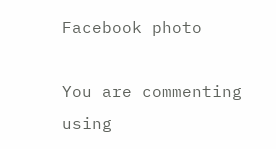Facebook photo

You are commenting using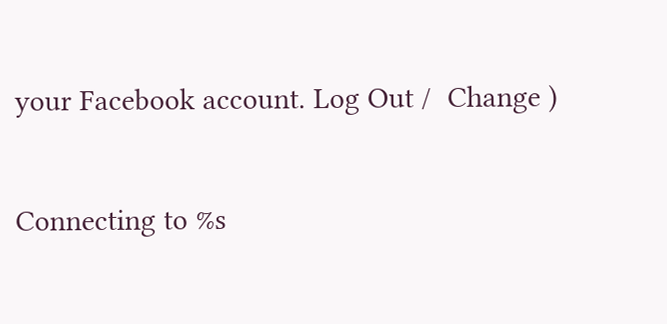your Facebook account. Log Out /  Change )

Connecting to %s